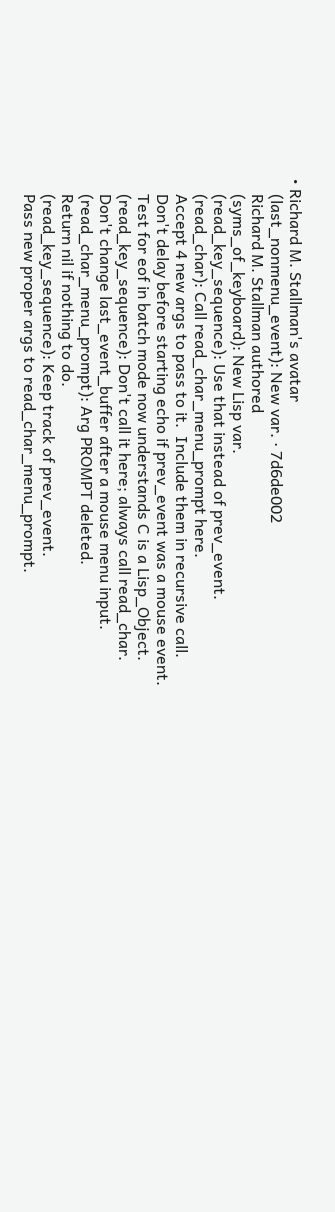• Richard M. Stallman's avatar
    (last_nonmenu_event): New var. · 7d6de002
    Richard M. Stallman authored
    (syms_of_keyboard): New Lisp var.
    (read_key_sequence): Use that instead of prev_event.
    (read_char): Call read_char_menu_prompt here.
    Accept 4 new args to pass to it.  Include them in recursive call.
    Don't delay before starting echo if prev_event was a mouse event.
    Test for eof in batch mode now understands C is a Lisp_Object.
    (read_key_sequence): Don't call it here; always call read_char.
    Don't change last_event_buffer after a mouse menu input.
    (read_char_menu_prompt): Arg PROMPT deleted.
    Return nil if nothing to do.
    (read_key_sequence): Keep track of prev_event.
    Pass new proper args to read_char_menu_prompt.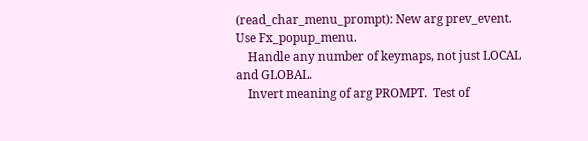(read_char_menu_prompt): New arg prev_event.  Use Fx_popup_menu.
    Handle any number of keymaps, not just LOCAL and GLOBAL.
    Invert meaning of arg PROMPT.  Test of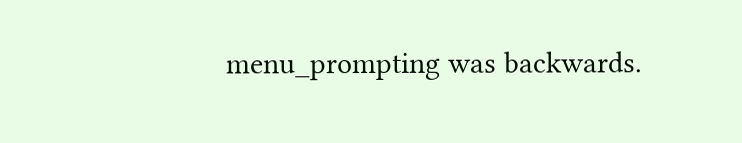menu_prompting was backwards.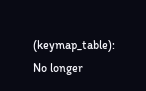(keymap_table): No longer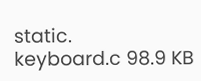static.
keyboard.c 98.9 KB